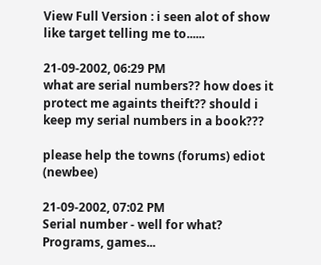View Full Version : i seen alot of show like target telling me to......

21-09-2002, 06:29 PM
what are serial numbers?? how does it protect me againts theift?? should i keep my serial numbers in a book???

please help the towns (forums) ediot (newbee)

21-09-2002, 07:02 PM
Serial number - well for what? Programs, games...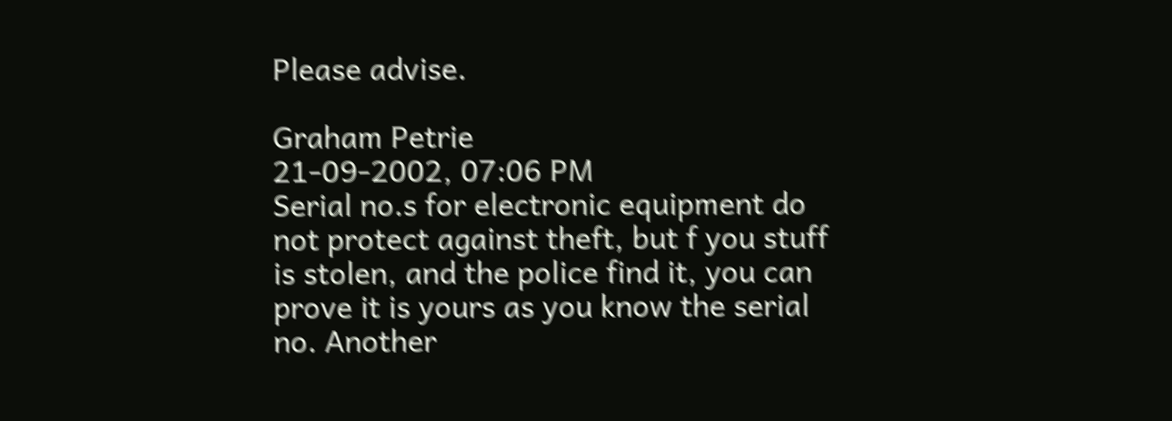Please advise.

Graham Petrie
21-09-2002, 07:06 PM
Serial no.s for electronic equipment do not protect against theft, but f you stuff is stolen, and the police find it, you can prove it is yours as you know the serial no. Another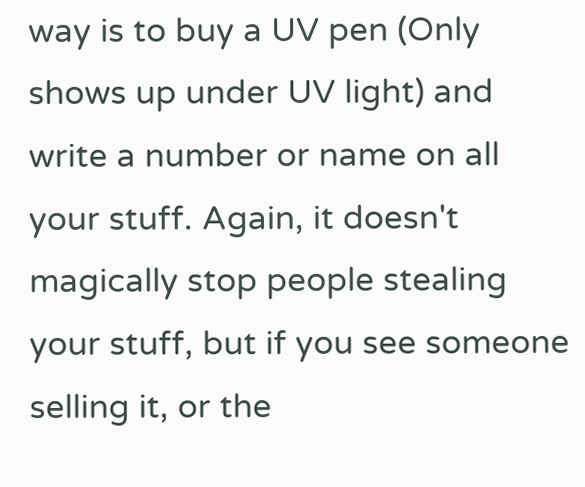way is to buy a UV pen (Only shows up under UV light) and write a number or name on all your stuff. Again, it doesn't magically stop people stealing your stuff, but if you see someone selling it, or the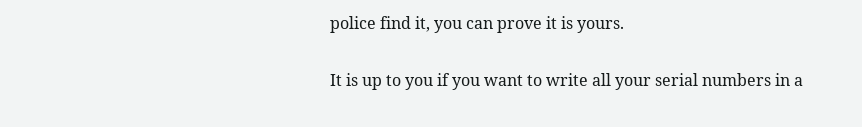police find it, you can prove it is yours.

It is up to you if you want to write all your serial numbers in a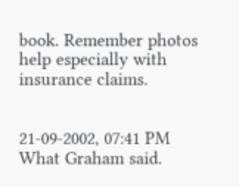book. Remember photos help especially with insurance claims.


21-09-2002, 07:41 PM
What Graham said.